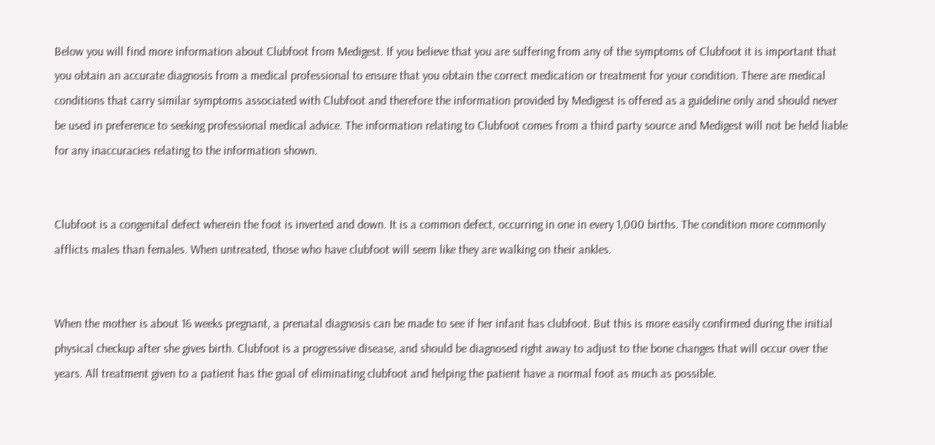Below you will find more information about Clubfoot from Medigest. If you believe that you are suffering from any of the symptoms of Clubfoot it is important that you obtain an accurate diagnosis from a medical professional to ensure that you obtain the correct medication or treatment for your condition. There are medical conditions that carry similar symptoms associated with Clubfoot and therefore the information provided by Medigest is offered as a guideline only and should never be used in preference to seeking professional medical advice. The information relating to Clubfoot comes from a third party source and Medigest will not be held liable for any inaccuracies relating to the information shown.


Clubfoot is a congenital defect wherein the foot is inverted and down. It is a common defect, occurring in one in every 1,000 births. The condition more commonly afflicts males than females. When untreated, those who have clubfoot will seem like they are walking on their ankles.


When the mother is about 16 weeks pregnant, a prenatal diagnosis can be made to see if her infant has clubfoot. But this is more easily confirmed during the initial physical checkup after she gives birth. Clubfoot is a progressive disease, and should be diagnosed right away to adjust to the bone changes that will occur over the years. All treatment given to a patient has the goal of eliminating clubfoot and helping the patient have a normal foot as much as possible.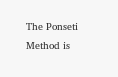The Ponseti Method is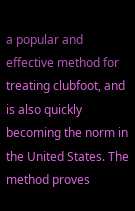a popular and effective method for treating clubfoot, and is also quickly becoming the norm in the United States. The method proves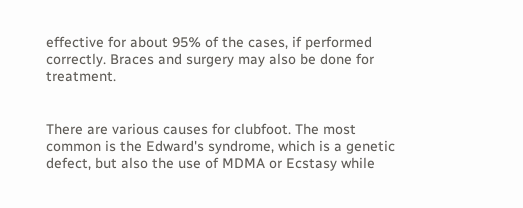effective for about 95% of the cases, if performed correctly. Braces and surgery may also be done for treatment.


There are various causes for clubfoot. The most common is the Edward's syndrome, which is a genetic defect, but also the use of MDMA or Ecstasy while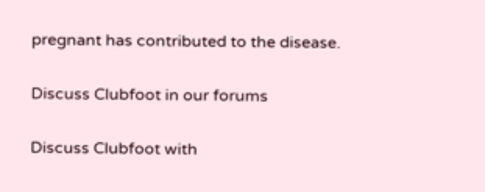pregnant has contributed to the disease.

Discuss Clubfoot in our forums

Discuss Clubfoot with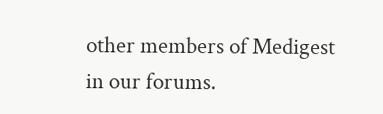other members of Medigest in our forums.